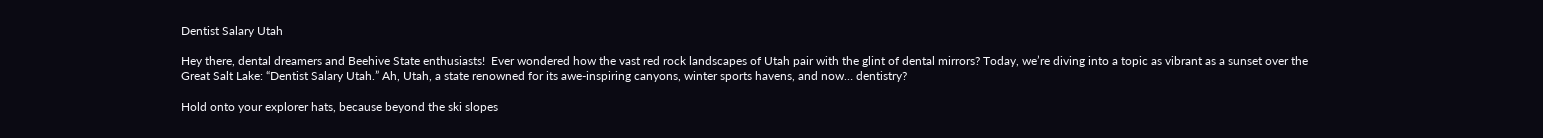Dentist Salary Utah

Hey there, dental dreamers and Beehive State enthusiasts!  Ever wondered how the vast red rock landscapes of Utah pair with the glint of dental mirrors? Today, we’re diving into a topic as vibrant as a sunset over the Great Salt Lake: “Dentist Salary Utah.” Ah, Utah, a state renowned for its awe-inspiring canyons, winter sports havens, and now… dentistry?

Hold onto your explorer hats, because beyond the ski slopes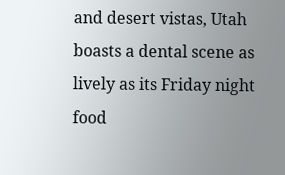and desert vistas, Utah boasts a dental scene as lively as its Friday night food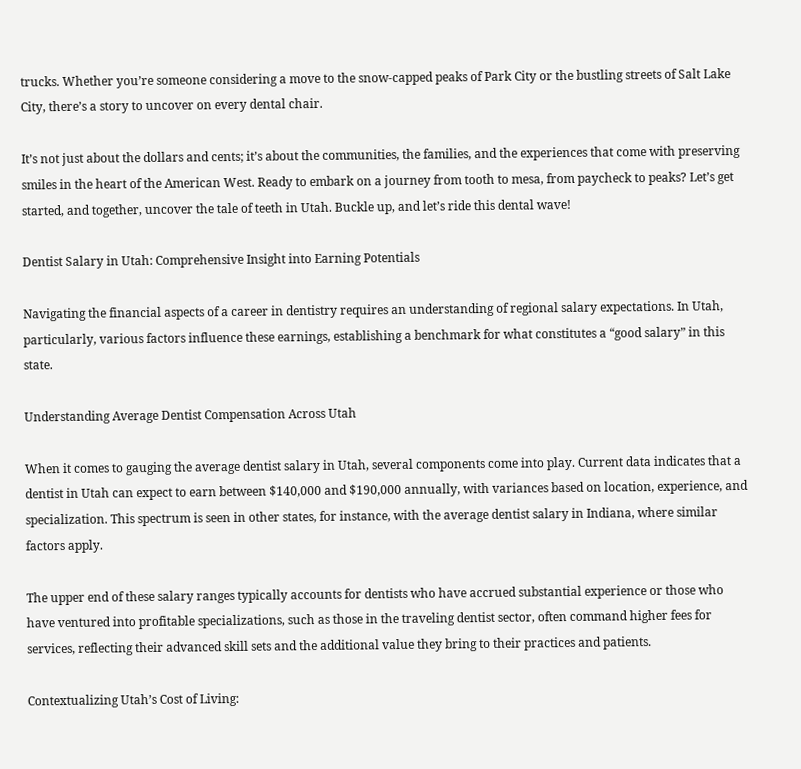trucks. Whether you’re someone considering a move to the snow-capped peaks of Park City or the bustling streets of Salt Lake City, there’s a story to uncover on every dental chair.

It’s not just about the dollars and cents; it’s about the communities, the families, and the experiences that come with preserving smiles in the heart of the American West. Ready to embark on a journey from tooth to mesa, from paycheck to peaks? Let’s get started, and together, uncover the tale of teeth in Utah. Buckle up, and let’s ride this dental wave!

Dentist Salary in Utah: Comprehensive Insight into Earning Potentials

Navigating the financial aspects of a career in dentistry requires an understanding of regional salary expectations. In Utah, particularly, various factors influence these earnings, establishing a benchmark for what constitutes a “good salary” in this state.

Understanding Average Dentist Compensation Across Utah

When it comes to gauging the average dentist salary in Utah, several components come into play. Current data indicates that a dentist in Utah can expect to earn between $140,000 and $190,000 annually, with variances based on location, experience, and specialization. This spectrum is seen in other states, for instance, with the average dentist salary in Indiana, where similar factors apply.

The upper end of these salary ranges typically accounts for dentists who have accrued substantial experience or those who have ventured into profitable specializations, such as those in the traveling dentist sector, often command higher fees for services, reflecting their advanced skill sets and the additional value they bring to their practices and patients.

Contextualizing Utah’s Cost of Living: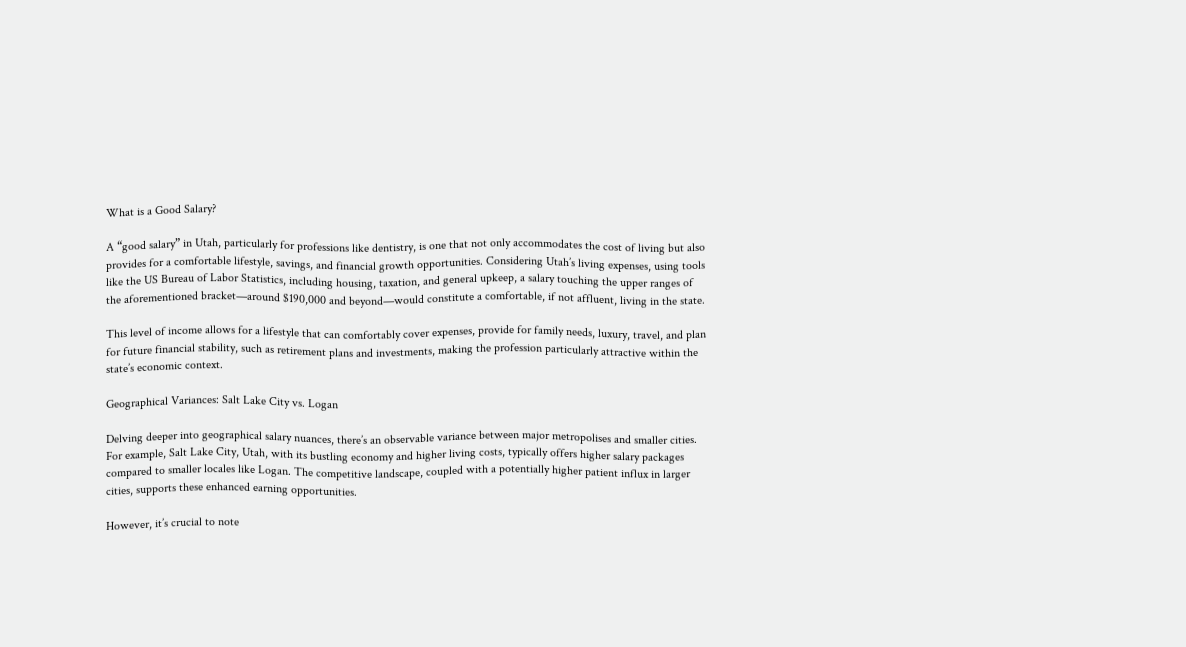What is a Good Salary?

A “good salary” in Utah, particularly for professions like dentistry, is one that not only accommodates the cost of living but also provides for a comfortable lifestyle, savings, and financial growth opportunities. Considering Utah’s living expenses, using tools like the US Bureau of Labor Statistics, including housing, taxation, and general upkeep, a salary touching the upper ranges of the aforementioned bracket—around $190,000 and beyond—would constitute a comfortable, if not affluent, living in the state.

This level of income allows for a lifestyle that can comfortably cover expenses, provide for family needs, luxury, travel, and plan for future financial stability, such as retirement plans and investments, making the profession particularly attractive within the state’s economic context.

Geographical Variances: Salt Lake City vs. Logan

Delving deeper into geographical salary nuances, there’s an observable variance between major metropolises and smaller cities. For example, Salt Lake City, Utah, with its bustling economy and higher living costs, typically offers higher salary packages compared to smaller locales like Logan. The competitive landscape, coupled with a potentially higher patient influx in larger cities, supports these enhanced earning opportunities.

However, it’s crucial to note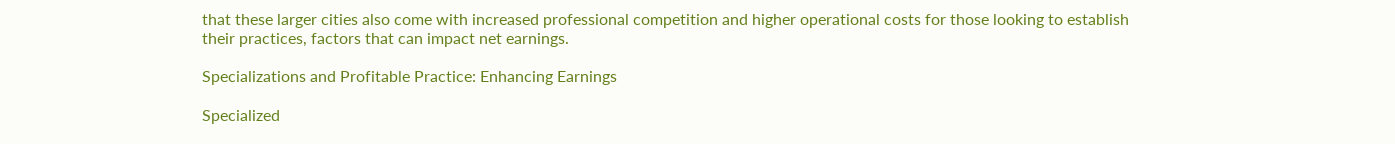that these larger cities also come with increased professional competition and higher operational costs for those looking to establish their practices, factors that can impact net earnings.

Specializations and Profitable Practice: Enhancing Earnings

Specialized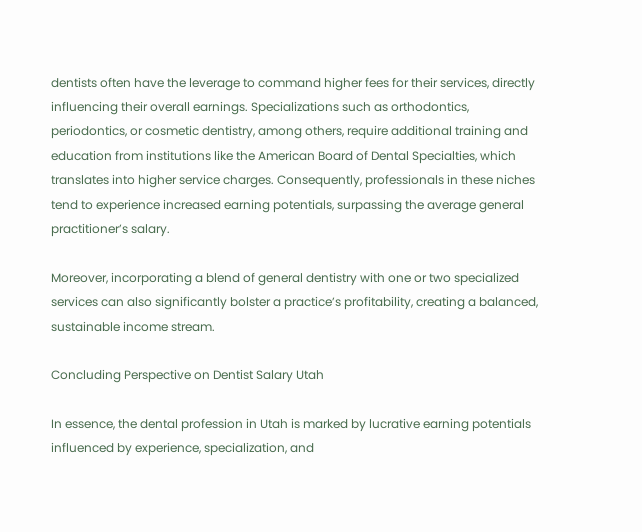dentists often have the leverage to command higher fees for their services, directly influencing their overall earnings. Specializations such as orthodontics, periodontics, or cosmetic dentistry, among others, require additional training and education from institutions like the American Board of Dental Specialties, which translates into higher service charges. Consequently, professionals in these niches tend to experience increased earning potentials, surpassing the average general practitioner’s salary.

Moreover, incorporating a blend of general dentistry with one or two specialized services can also significantly bolster a practice’s profitability, creating a balanced, sustainable income stream.

Concluding Perspective on Dentist Salary Utah

In essence, the dental profession in Utah is marked by lucrative earning potentials influenced by experience, specialization, and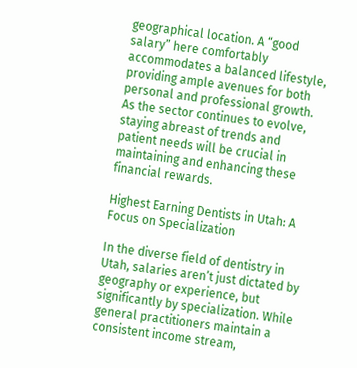geographical location. A “good salary” here comfortably accommodates a balanced lifestyle, providing ample avenues for both personal and professional growth. As the sector continues to evolve, staying abreast of trends and patient needs will be crucial in maintaining and enhancing these financial rewards.

Highest Earning Dentists in Utah: A Focus on Specialization

In the diverse field of dentistry in Utah, salaries aren’t just dictated by geography or experience, but significantly by specialization. While general practitioners maintain a consistent income stream,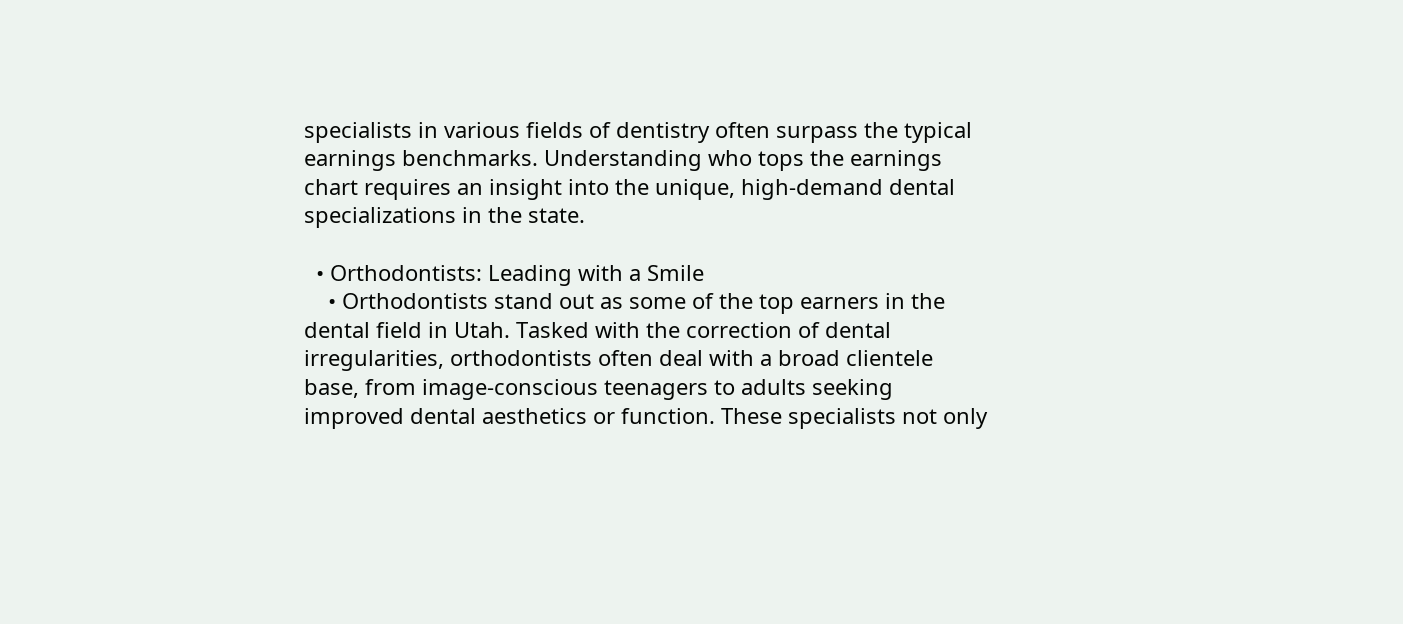specialists in various fields of dentistry often surpass the typical earnings benchmarks. Understanding who tops the earnings chart requires an insight into the unique, high-demand dental specializations in the state.

  • Orthodontists: Leading with a Smile
    • Orthodontists stand out as some of the top earners in the dental field in Utah. Tasked with the correction of dental irregularities, orthodontists often deal with a broad clientele base, from image-conscious teenagers to adults seeking improved dental aesthetics or function. These specialists not only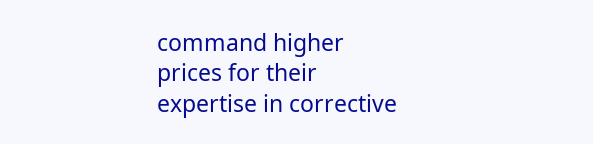command higher prices for their expertise in corrective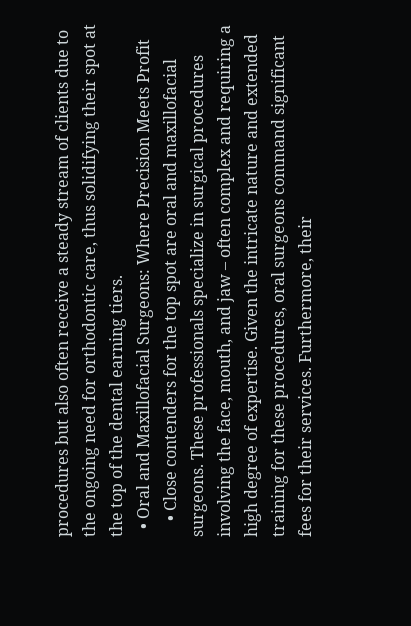procedures but also often receive a steady stream of clients due to the ongoing need for orthodontic care, thus solidifying their spot at the top of the dental earning tiers.
  • Oral and Maxillofacial Surgeons: Where Precision Meets Profit
    • Close contenders for the top spot are oral and maxillofacial surgeons. These professionals specialize in surgical procedures involving the face, mouth, and jaw – often complex and requiring a high degree of expertise. Given the intricate nature and extended training for these procedures, oral surgeons command significant fees for their services. Furthermore, their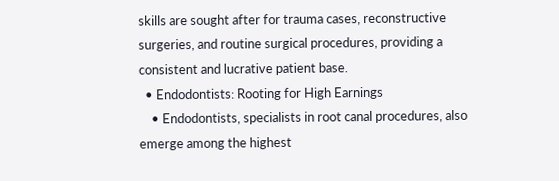skills are sought after for trauma cases, reconstructive surgeries, and routine surgical procedures, providing a consistent and lucrative patient base.
  • Endodontists: Rooting for High Earnings
    • Endodontists, specialists in root canal procedures, also emerge among the highest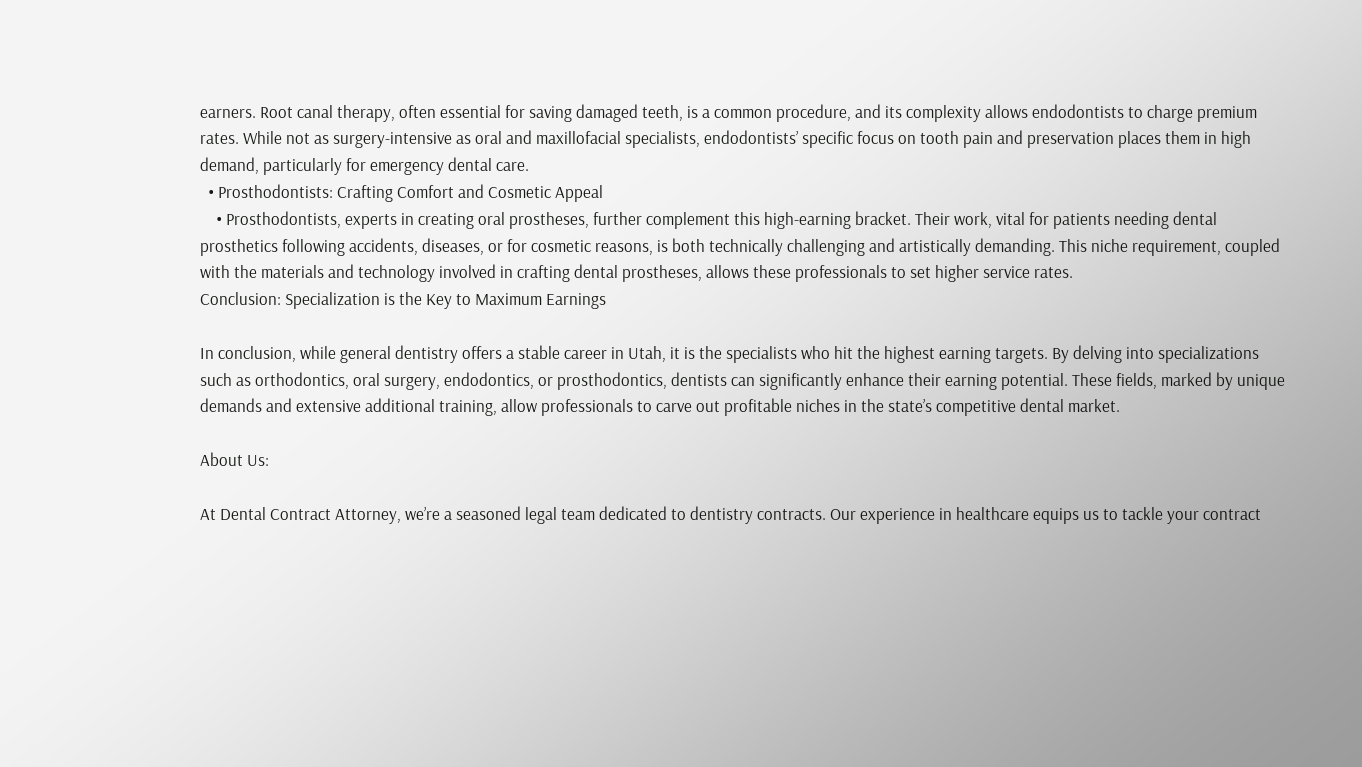earners. Root canal therapy, often essential for saving damaged teeth, is a common procedure, and its complexity allows endodontists to charge premium rates. While not as surgery-intensive as oral and maxillofacial specialists, endodontists’ specific focus on tooth pain and preservation places them in high demand, particularly for emergency dental care.
  • Prosthodontists: Crafting Comfort and Cosmetic Appeal
    • Prosthodontists, experts in creating oral prostheses, further complement this high-earning bracket. Their work, vital for patients needing dental prosthetics following accidents, diseases, or for cosmetic reasons, is both technically challenging and artistically demanding. This niche requirement, coupled with the materials and technology involved in crafting dental prostheses, allows these professionals to set higher service rates.
Conclusion: Specialization is the Key to Maximum Earnings

In conclusion, while general dentistry offers a stable career in Utah, it is the specialists who hit the highest earning targets. By delving into specializations such as orthodontics, oral surgery, endodontics, or prosthodontics, dentists can significantly enhance their earning potential. These fields, marked by unique demands and extensive additional training, allow professionals to carve out profitable niches in the state’s competitive dental market.

About Us:

At Dental Contract Attorney, we’re a seasoned legal team dedicated to dentistry contracts. Our experience in healthcare equips us to tackle your contract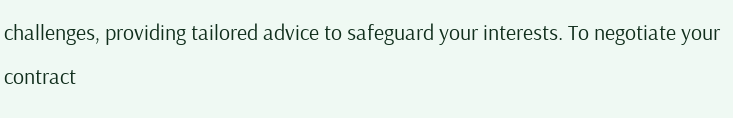challenges, providing tailored advice to safeguard your interests. To negotiate your contract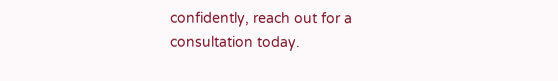confidently, reach out for a consultation today.